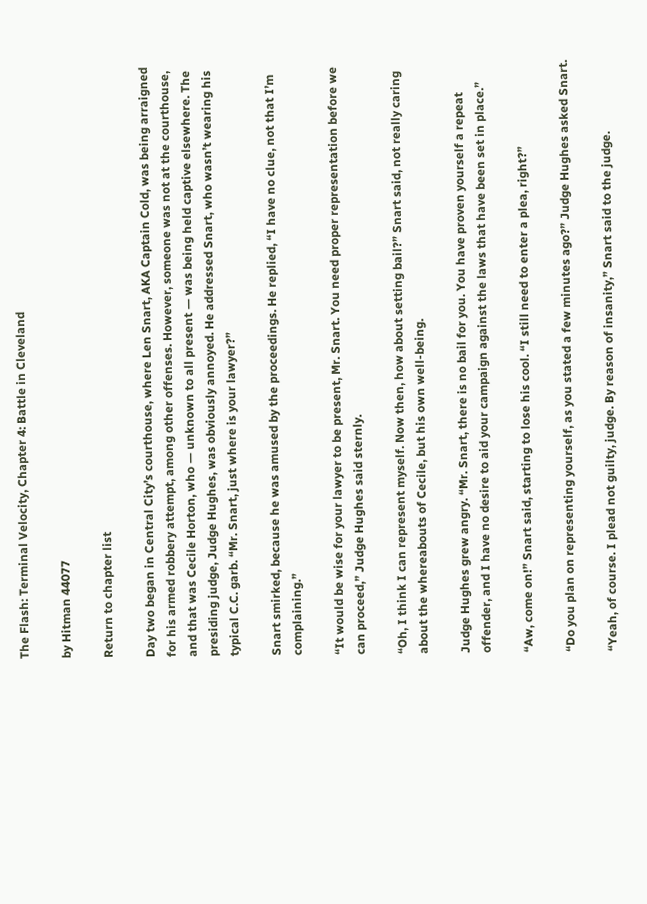The Flash: Terminal Velocity, Chapter 4: Battle in Cleveland

by Hitman 44077

Return to chapter list

Day two began in Central City’s courthouse, where Len Snart, AKA Captain Cold, was being arraigned for his armed robbery attempt, among other offenses. However, someone was not at the courthouse, and that was Cecile Horton, who — unknown to all present — was being held captive elsewhere. The presiding judge, Judge Hughes, was obviously annoyed. He addressed Snart, who wasn’t wearing his typical C.C. garb. “Mr. Snart, just where is your lawyer?”

Snart smirked, because he was amused by the proceedings. He replied, “I have no clue, not that I’m complaining.”

“It would be wise for your lawyer to be present, Mr. Snart. You need proper representation before we can proceed,” Judge Hughes said sternly.

“Oh, I think I can represent myself. Now then, how about setting bail?” Snart said, not really caring about the whereabouts of Cecile, but his own well-being.

Judge Hughes grew angry. “Mr. Snart, there is no bail for you. You have proven yourself a repeat offender, and I have no desire to aid your campaign against the laws that have been set in place.”

“Aw, come on!” Snart said, starting to lose his cool. “I still need to enter a plea, right?”

“Do you plan on representing yourself, as you stated a few minutes ago?” Judge Hughes asked Snart.

“Yeah, of course. I plead not guilty, judge. By reason of insanity,” Snart said to the judge.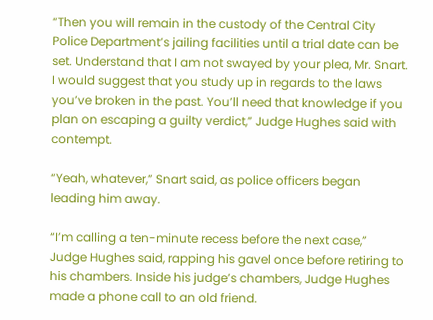“Then you will remain in the custody of the Central City Police Department’s jailing facilities until a trial date can be set. Understand that I am not swayed by your plea, Mr. Snart. I would suggest that you study up in regards to the laws you’ve broken in the past. You’ll need that knowledge if you plan on escaping a guilty verdict,” Judge Hughes said with contempt.

“Yeah, whatever,” Snart said, as police officers began leading him away.

“I’m calling a ten-minute recess before the next case,” Judge Hughes said, rapping his gavel once before retiring to his chambers. Inside his judge’s chambers, Judge Hughes made a phone call to an old friend.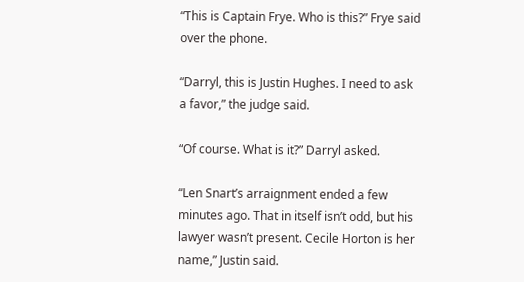“This is Captain Frye. Who is this?” Frye said over the phone.

“Darryl, this is Justin Hughes. I need to ask a favor,” the judge said.

“Of course. What is it?” Darryl asked.

“Len Snart’s arraignment ended a few minutes ago. That in itself isn’t odd, but his lawyer wasn’t present. Cecile Horton is her name,” Justin said.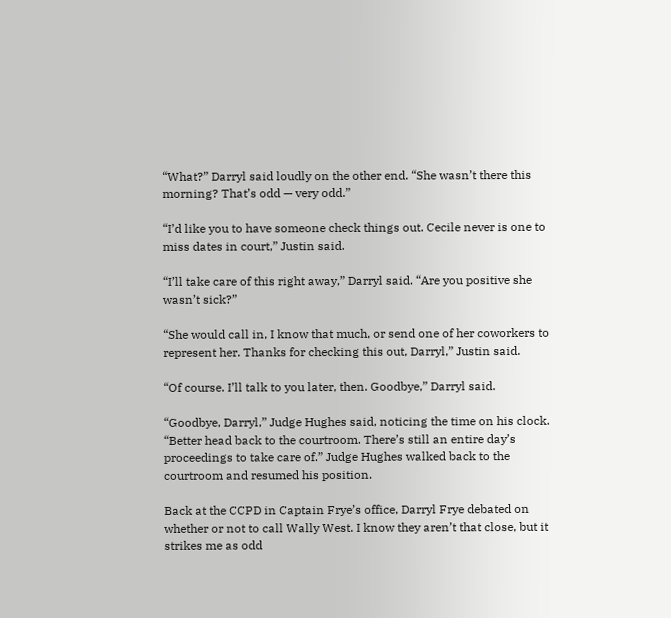“What?” Darryl said loudly on the other end. “She wasn’t there this morning? That’s odd — very odd.”

“I’d like you to have someone check things out. Cecile never is one to miss dates in court,” Justin said.

“I’ll take care of this right away,” Darryl said. “Are you positive she wasn’t sick?”

“She would call in, I know that much, or send one of her coworkers to represent her. Thanks for checking this out, Darryl,” Justin said.

“Of course. I’ll talk to you later, then. Goodbye,” Darryl said.

“Goodbye, Darryl,” Judge Hughes said, noticing the time on his clock. “Better head back to the courtroom. There’s still an entire day’s proceedings to take care of.” Judge Hughes walked back to the courtroom and resumed his position.

Back at the CCPD in Captain Frye’s office, Darryl Frye debated on whether or not to call Wally West. I know they aren’t that close, but it strikes me as odd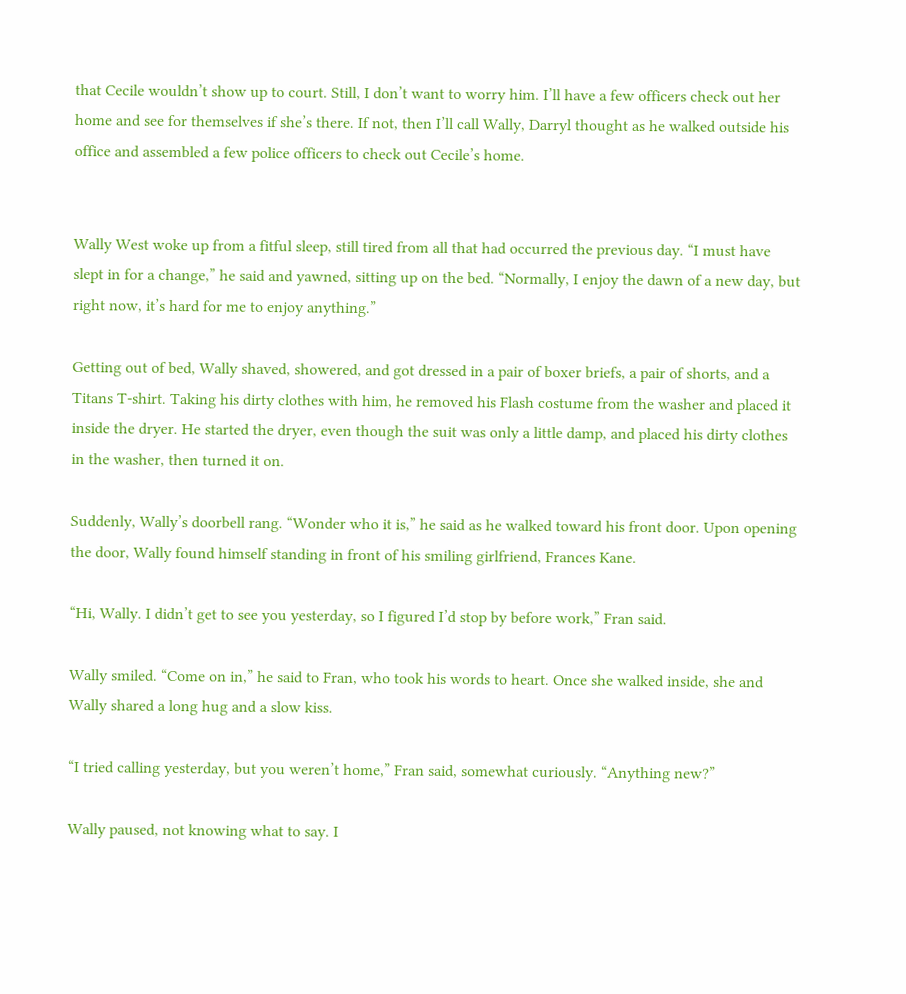that Cecile wouldn’t show up to court. Still, I don’t want to worry him. I’ll have a few officers check out her home and see for themselves if she’s there. If not, then I’ll call Wally, Darryl thought as he walked outside his office and assembled a few police officers to check out Cecile’s home.


Wally West woke up from a fitful sleep, still tired from all that had occurred the previous day. “I must have slept in for a change,” he said and yawned, sitting up on the bed. “Normally, I enjoy the dawn of a new day, but right now, it’s hard for me to enjoy anything.”

Getting out of bed, Wally shaved, showered, and got dressed in a pair of boxer briefs, a pair of shorts, and a Titans T-shirt. Taking his dirty clothes with him, he removed his Flash costume from the washer and placed it inside the dryer. He started the dryer, even though the suit was only a little damp, and placed his dirty clothes in the washer, then turned it on.

Suddenly, Wally’s doorbell rang. “Wonder who it is,” he said as he walked toward his front door. Upon opening the door, Wally found himself standing in front of his smiling girlfriend, Frances Kane.

“Hi, Wally. I didn’t get to see you yesterday, so I figured I’d stop by before work,” Fran said.

Wally smiled. “Come on in,” he said to Fran, who took his words to heart. Once she walked inside, she and Wally shared a long hug and a slow kiss.

“I tried calling yesterday, but you weren’t home,” Fran said, somewhat curiously. “Anything new?”

Wally paused, not knowing what to say. I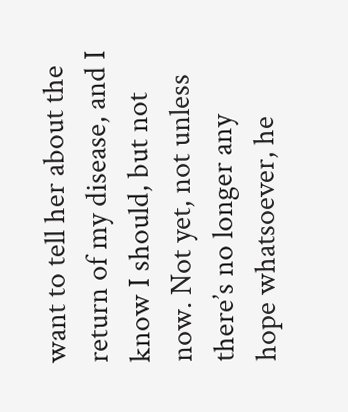want to tell her about the return of my disease, and I know I should, but not now. Not yet, not unless there’s no longer any hope whatsoever, he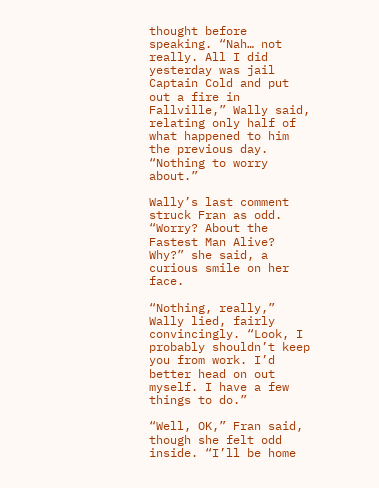thought before speaking. “Nah… not really. All I did yesterday was jail Captain Cold and put out a fire in Fallville,” Wally said, relating only half of what happened to him the previous day. “Nothing to worry about.”

Wally’s last comment struck Fran as odd. “Worry? About the Fastest Man Alive? Why?” she said, a curious smile on her face.

“Nothing, really,” Wally lied, fairly convincingly. “Look, I probably shouldn’t keep you from work. I’d better head on out myself. I have a few things to do.”

“Well, OK,” Fran said, though she felt odd inside. “I’ll be home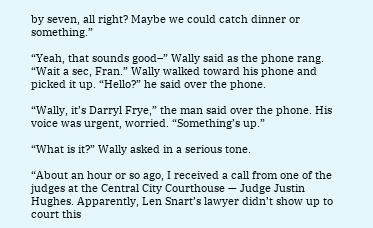by seven, all right? Maybe we could catch dinner or something.”

“Yeah, that sounds good–” Wally said as the phone rang. “Wait a sec, Fran.” Wally walked toward his phone and picked it up. “Hello?” he said over the phone.

“Wally, it’s Darryl Frye,” the man said over the phone. His voice was urgent, worried. “Something’s up.”

“What is it?” Wally asked in a serious tone.

“About an hour or so ago, I received a call from one of the judges at the Central City Courthouse — Judge Justin Hughes. Apparently, Len Snart’s lawyer didn’t show up to court this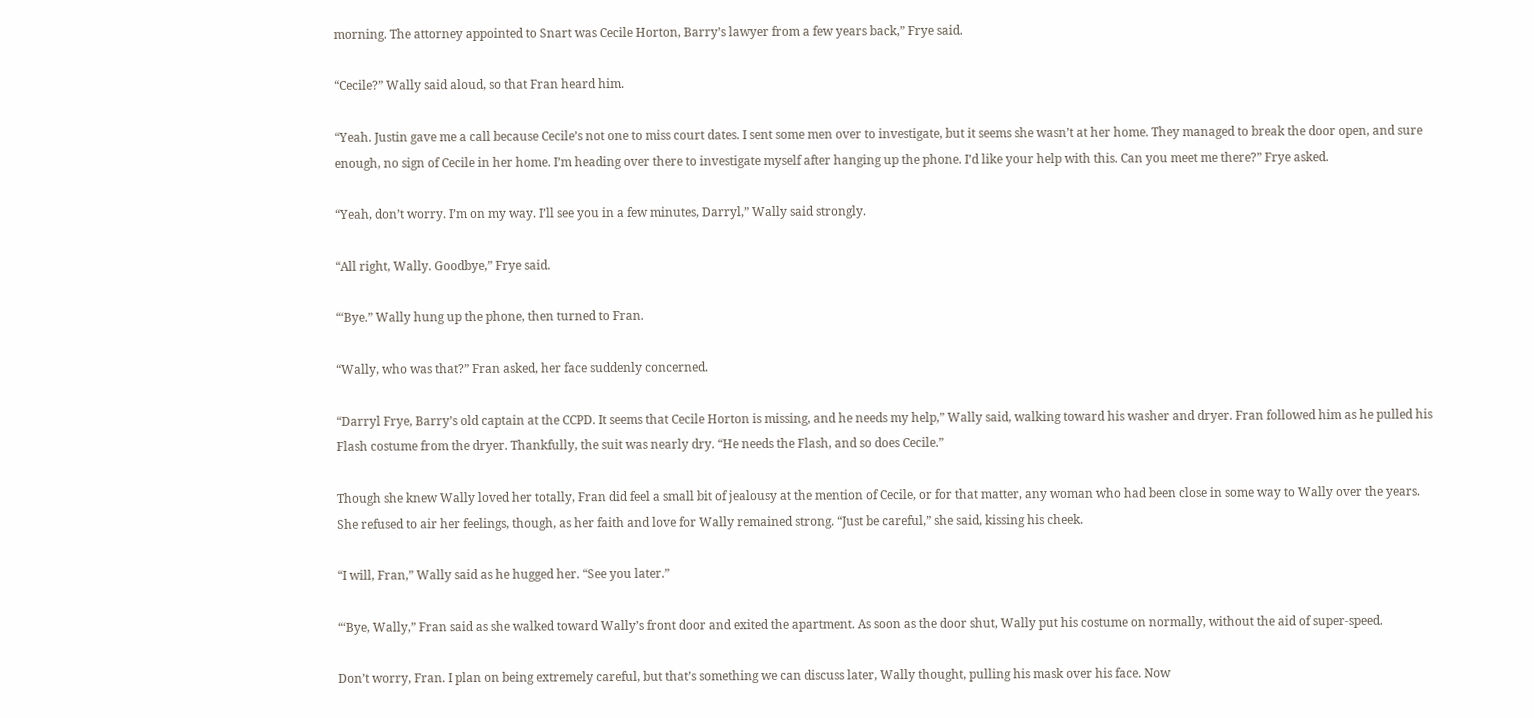morning. The attorney appointed to Snart was Cecile Horton, Barry’s lawyer from a few years back,” Frye said.

“Cecile?” Wally said aloud, so that Fran heard him.

“Yeah. Justin gave me a call because Cecile’s not one to miss court dates. I sent some men over to investigate, but it seems she wasn’t at her home. They managed to break the door open, and sure enough, no sign of Cecile in her home. I’m heading over there to investigate myself after hanging up the phone. I’d like your help with this. Can you meet me there?” Frye asked.

“Yeah, don’t worry. I’m on my way. I’ll see you in a few minutes, Darryl,” Wally said strongly.

“All right, Wally. Goodbye,” Frye said.

“‘Bye.” Wally hung up the phone, then turned to Fran.

“Wally, who was that?” Fran asked, her face suddenly concerned.

“Darryl Frye, Barry’s old captain at the CCPD. It seems that Cecile Horton is missing, and he needs my help,” Wally said, walking toward his washer and dryer. Fran followed him as he pulled his Flash costume from the dryer. Thankfully, the suit was nearly dry. “He needs the Flash, and so does Cecile.”

Though she knew Wally loved her totally, Fran did feel a small bit of jealousy at the mention of Cecile, or for that matter, any woman who had been close in some way to Wally over the years. She refused to air her feelings, though, as her faith and love for Wally remained strong. “Just be careful,” she said, kissing his cheek.

“I will, Fran,” Wally said as he hugged her. “See you later.”

“‘Bye, Wally,” Fran said as she walked toward Wally’s front door and exited the apartment. As soon as the door shut, Wally put his costume on normally, without the aid of super-speed.

Don’t worry, Fran. I plan on being extremely careful, but that’s something we can discuss later, Wally thought, pulling his mask over his face. Now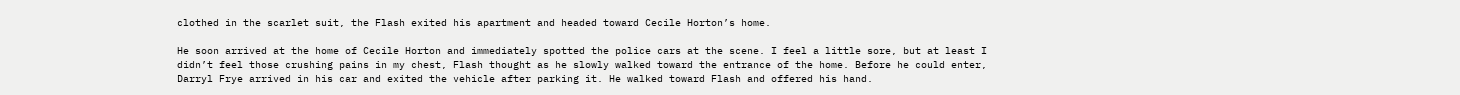clothed in the scarlet suit, the Flash exited his apartment and headed toward Cecile Horton’s home.

He soon arrived at the home of Cecile Horton and immediately spotted the police cars at the scene. I feel a little sore, but at least I didn’t feel those crushing pains in my chest, Flash thought as he slowly walked toward the entrance of the home. Before he could enter, Darryl Frye arrived in his car and exited the vehicle after parking it. He walked toward Flash and offered his hand.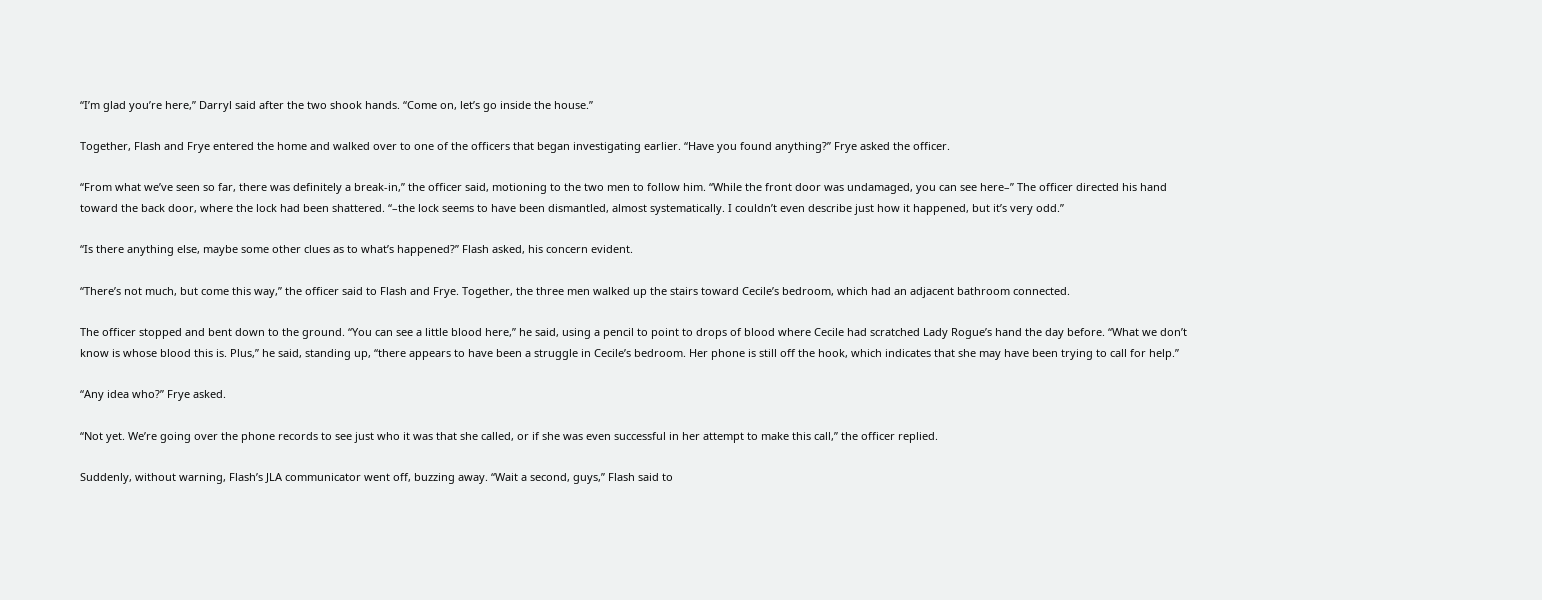“I’m glad you’re here,” Darryl said after the two shook hands. “Come on, let’s go inside the house.”

Together, Flash and Frye entered the home and walked over to one of the officers that began investigating earlier. “Have you found anything?” Frye asked the officer.

“From what we’ve seen so far, there was definitely a break-in,” the officer said, motioning to the two men to follow him. “While the front door was undamaged, you can see here–” The officer directed his hand toward the back door, where the lock had been shattered. “–the lock seems to have been dismantled, almost systematically. I couldn’t even describe just how it happened, but it’s very odd.”

“Is there anything else, maybe some other clues as to what’s happened?” Flash asked, his concern evident.

“There’s not much, but come this way,” the officer said to Flash and Frye. Together, the three men walked up the stairs toward Cecile’s bedroom, which had an adjacent bathroom connected.

The officer stopped and bent down to the ground. “You can see a little blood here,” he said, using a pencil to point to drops of blood where Cecile had scratched Lady Rogue’s hand the day before. “What we don’t know is whose blood this is. Plus,” he said, standing up, “there appears to have been a struggle in Cecile’s bedroom. Her phone is still off the hook, which indicates that she may have been trying to call for help.”

“Any idea who?” Frye asked.

“Not yet. We’re going over the phone records to see just who it was that she called, or if she was even successful in her attempt to make this call,” the officer replied.

Suddenly, without warning, Flash’s JLA communicator went off, buzzing away. “Wait a second, guys,” Flash said to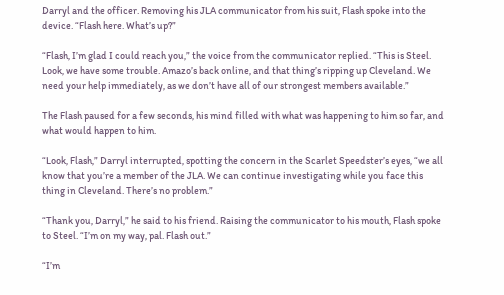Darryl and the officer. Removing his JLA communicator from his suit, Flash spoke into the device. “Flash here. What’s up?”

“Flash, I’m glad I could reach you,” the voice from the communicator replied. “This is Steel. Look, we have some trouble. Amazo’s back online, and that thing’s ripping up Cleveland. We need your help immediately, as we don’t have all of our strongest members available.”

The Flash paused for a few seconds, his mind filled with what was happening to him so far, and what would happen to him.

“Look, Flash,” Darryl interrupted, spotting the concern in the Scarlet Speedster’s eyes, “we all know that you’re a member of the JLA. We can continue investigating while you face this thing in Cleveland. There’s no problem.”

“Thank you, Darryl,” he said to his friend. Raising the communicator to his mouth, Flash spoke to Steel. “I’m on my way, pal. Flash out.”

“I’m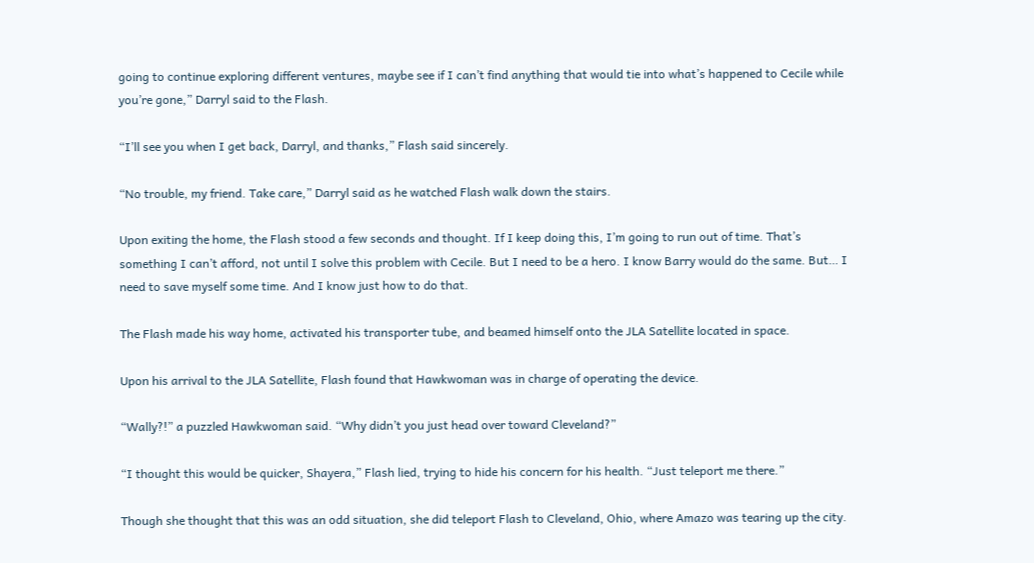going to continue exploring different ventures, maybe see if I can’t find anything that would tie into what’s happened to Cecile while you’re gone,” Darryl said to the Flash.

“I’ll see you when I get back, Darryl, and thanks,” Flash said sincerely.

“No trouble, my friend. Take care,” Darryl said as he watched Flash walk down the stairs.

Upon exiting the home, the Flash stood a few seconds and thought. If I keep doing this, I’m going to run out of time. That’s something I can’t afford, not until I solve this problem with Cecile. But I need to be a hero. I know Barry would do the same. But… I need to save myself some time. And I know just how to do that.

The Flash made his way home, activated his transporter tube, and beamed himself onto the JLA Satellite located in space.

Upon his arrival to the JLA Satellite, Flash found that Hawkwoman was in charge of operating the device.

“Wally?!” a puzzled Hawkwoman said. “Why didn’t you just head over toward Cleveland?”

“I thought this would be quicker, Shayera,” Flash lied, trying to hide his concern for his health. “Just teleport me there.”

Though she thought that this was an odd situation, she did teleport Flash to Cleveland, Ohio, where Amazo was tearing up the city.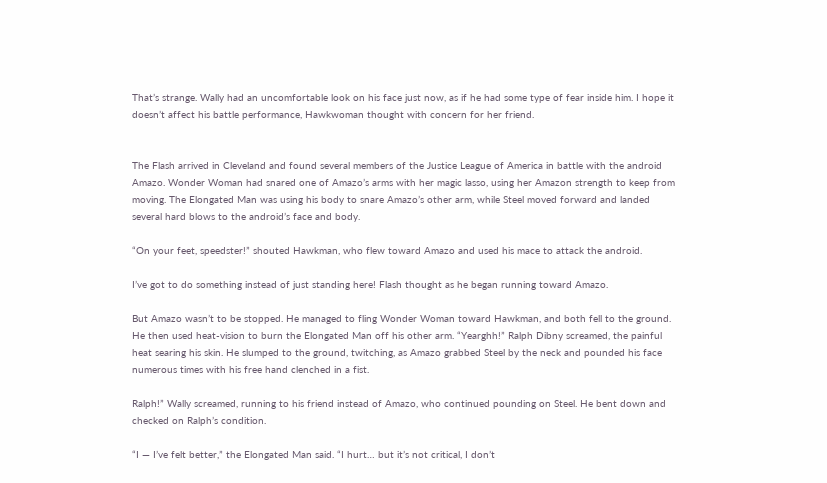That’s strange. Wally had an uncomfortable look on his face just now, as if he had some type of fear inside him. I hope it doesn’t affect his battle performance, Hawkwoman thought with concern for her friend.


The Flash arrived in Cleveland and found several members of the Justice League of America in battle with the android Amazo. Wonder Woman had snared one of Amazo’s arms with her magic lasso, using her Amazon strength to keep from moving. The Elongated Man was using his body to snare Amazo’s other arm, while Steel moved forward and landed several hard blows to the android’s face and body.

“On your feet, speedster!” shouted Hawkman, who flew toward Amazo and used his mace to attack the android.

I’ve got to do something instead of just standing here! Flash thought as he began running toward Amazo.

But Amazo wasn’t to be stopped. He managed to fling Wonder Woman toward Hawkman, and both fell to the ground. He then used heat-vision to burn the Elongated Man off his other arm. “Yearghh!” Ralph Dibny screamed, the painful heat searing his skin. He slumped to the ground, twitching, as Amazo grabbed Steel by the neck and pounded his face numerous times with his free hand clenched in a fist.

Ralph!” Wally screamed, running to his friend instead of Amazo, who continued pounding on Steel. He bent down and checked on Ralph’s condition.

“I — I’ve felt better,” the Elongated Man said. “I hurt… but it’s not critical, I don’t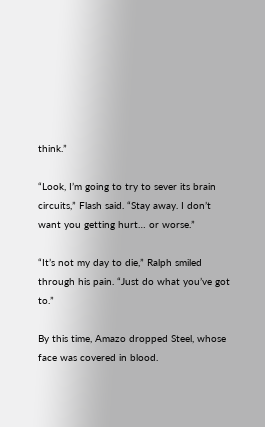think.”

“Look, I’m going to try to sever its brain circuits,” Flash said. “Stay away. I don’t want you getting hurt… or worse.”

“It’s not my day to die,” Ralph smiled through his pain. “Just do what you’ve got to.”

By this time, Amazo dropped Steel, whose face was covered in blood.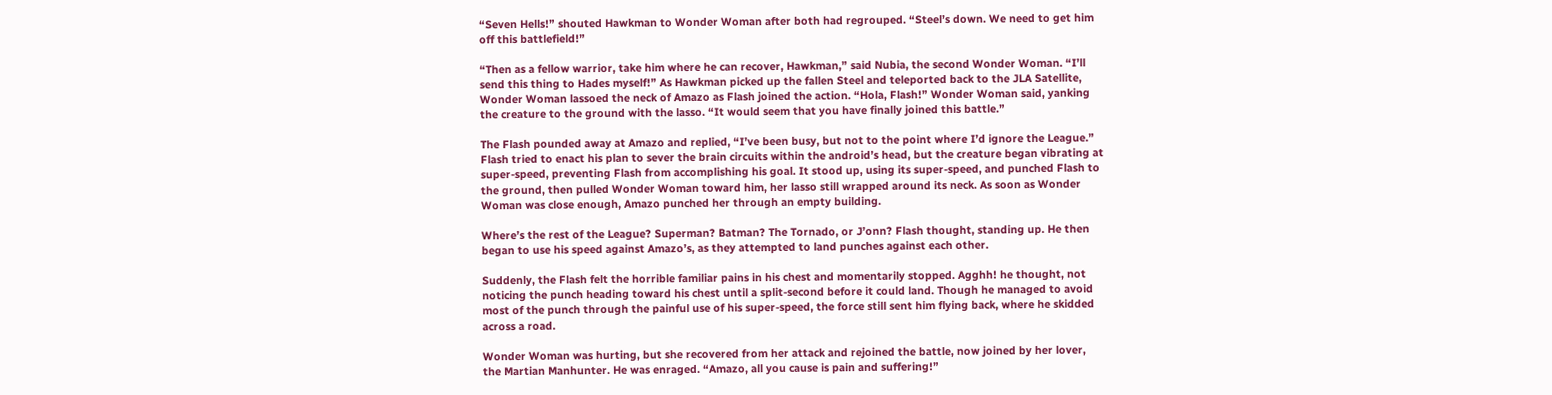“Seven Hells!” shouted Hawkman to Wonder Woman after both had regrouped. “Steel’s down. We need to get him off this battlefield!”

“Then as a fellow warrior, take him where he can recover, Hawkman,” said Nubia, the second Wonder Woman. “I’ll send this thing to Hades myself!” As Hawkman picked up the fallen Steel and teleported back to the JLA Satellite, Wonder Woman lassoed the neck of Amazo as Flash joined the action. “Hola, Flash!” Wonder Woman said, yanking the creature to the ground with the lasso. “It would seem that you have finally joined this battle.”

The Flash pounded away at Amazo and replied, “I’ve been busy, but not to the point where I’d ignore the League.” Flash tried to enact his plan to sever the brain circuits within the android’s head, but the creature began vibrating at super-speed, preventing Flash from accomplishing his goal. It stood up, using its super-speed, and punched Flash to the ground, then pulled Wonder Woman toward him, her lasso still wrapped around its neck. As soon as Wonder Woman was close enough, Amazo punched her through an empty building.

Where’s the rest of the League? Superman? Batman? The Tornado, or J’onn? Flash thought, standing up. He then began to use his speed against Amazo’s, as they attempted to land punches against each other.

Suddenly, the Flash felt the horrible familiar pains in his chest and momentarily stopped. Agghh! he thought, not noticing the punch heading toward his chest until a split-second before it could land. Though he managed to avoid most of the punch through the painful use of his super-speed, the force still sent him flying back, where he skidded across a road.

Wonder Woman was hurting, but she recovered from her attack and rejoined the battle, now joined by her lover, the Martian Manhunter. He was enraged. “Amazo, all you cause is pain and suffering!”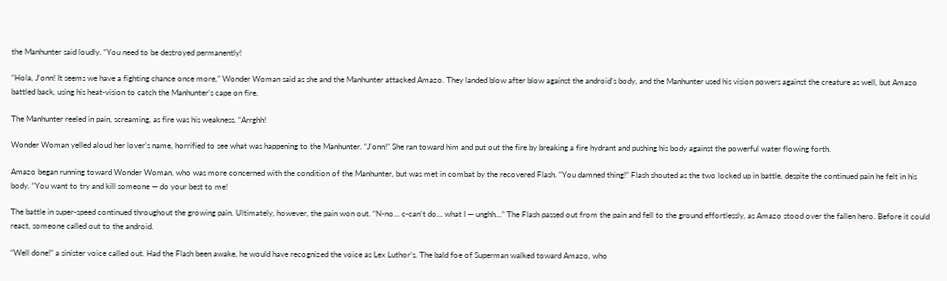the Manhunter said loudly. “You need to be destroyed permanently!

“Hola, J’onn! It seems we have a fighting chance once more,” Wonder Woman said as she and the Manhunter attacked Amazo. They landed blow after blow against the android’s body, and the Manhunter used his vision powers against the creature as well, but Amazo battled back, using his heat-vision to catch the Manhunter’s cape on fire.

The Manhunter reeled in pain, screaming, as fire was his weakness. “Arrghh!

Wonder Woman yelled aloud her lover’s name, horrified to see what was happening to the Manhunter. “J’onn!” She ran toward him and put out the fire by breaking a fire hydrant and pushing his body against the powerful water flowing forth.

Amazo began running toward Wonder Woman, who was more concerned with the condition of the Manhunter, but was met in combat by the recovered Flash. “You damned thing!” Flash shouted as the two locked up in battle, despite the continued pain he felt in his body. “You want to try and kill someone — do your best to me!

The battle in super-speed continued throughout the growing pain. Ultimately, however, the pain won out. “N-no… c-can’t do… what I — unghh…” The Flash passed out from the pain and fell to the ground effortlessly, as Amazo stood over the fallen hero. Before it could react, someone called out to the android.

“Well done!” a sinister voice called out. Had the Flash been awake, he would have recognized the voice as Lex Luthor’s. The bald foe of Superman walked toward Amazo, who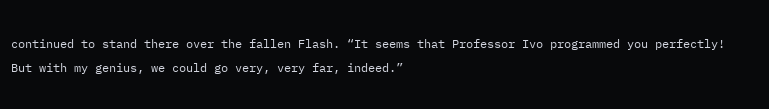continued to stand there over the fallen Flash. “It seems that Professor Ivo programmed you perfectly! But with my genius, we could go very, very far, indeed.”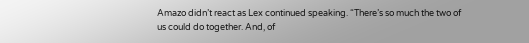Amazo didn’t react as Lex continued speaking. “There’s so much the two of us could do together. And, of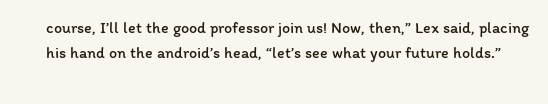course, I’ll let the good professor join us! Now, then,” Lex said, placing his hand on the android’s head, “let’s see what your future holds.”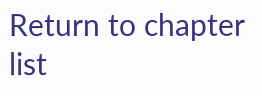Return to chapter list